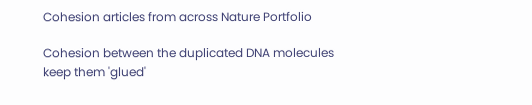Cohesion articles from across Nature Portfolio

Cohesion between the duplicated DNA molecules keep them 'glued'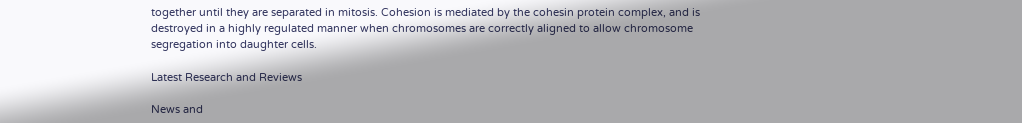together until they are separated in mitosis. Cohesion is mediated by the cohesin protein complex, and is destroyed in a highly regulated manner when chromosomes are correctly aligned to allow chromosome segregation into daughter cells.

Latest Research and Reviews

News and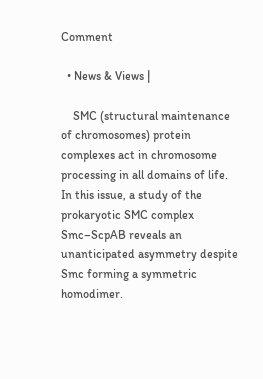Comment

  • News & Views |

    SMC (structural maintenance of chromosomes) protein complexes act in chromosome processing in all domains of life. In this issue, a study of the prokaryotic SMC complex Smc–ScpAB reveals an unanticipated asymmetry despite Smc forming a symmetric homodimer.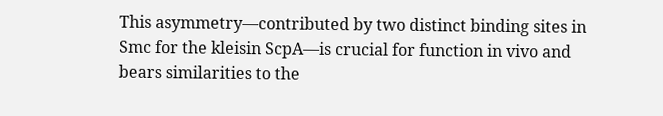This asymmetry—contributed by two distinct binding sites in Smc for the kleisin ScpA—is crucial for function in vivo and bears similarities to the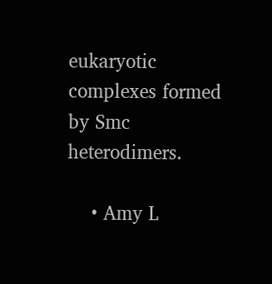eukaryotic complexes formed by Smc heterodimers.

    • Amy L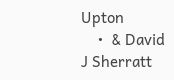Upton
    •  & David J Sherratt